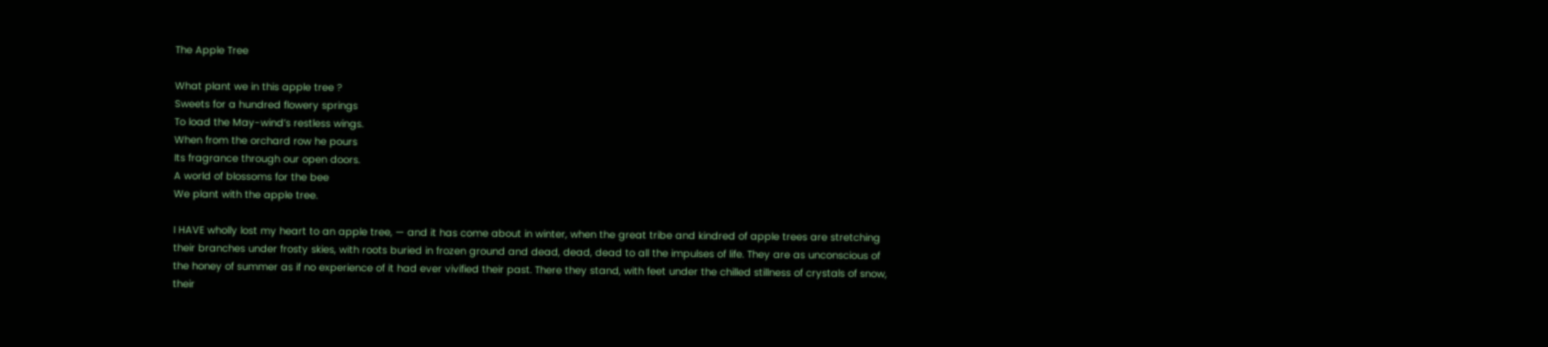The Apple Tree

What plant we in this apple tree ?
Sweets for a hundred flowery springs
To load the May-wind’s restless wings.
When from the orchard row he pours
Its fragrance through our open doors.
A world of blossoms for the bee
We plant with the apple tree.

I HAVE wholly lost my heart to an apple tree, — and it has come about in winter, when the great tribe and kindred of apple trees are stretching their branches under frosty skies, with roots buried in frozen ground and dead, dead, dead to all the impulses of life. They are as unconscious of the honey of summer as if no experience of it had ever vivified their past. There they stand, with feet under the chilled stillness of crystals of snow, their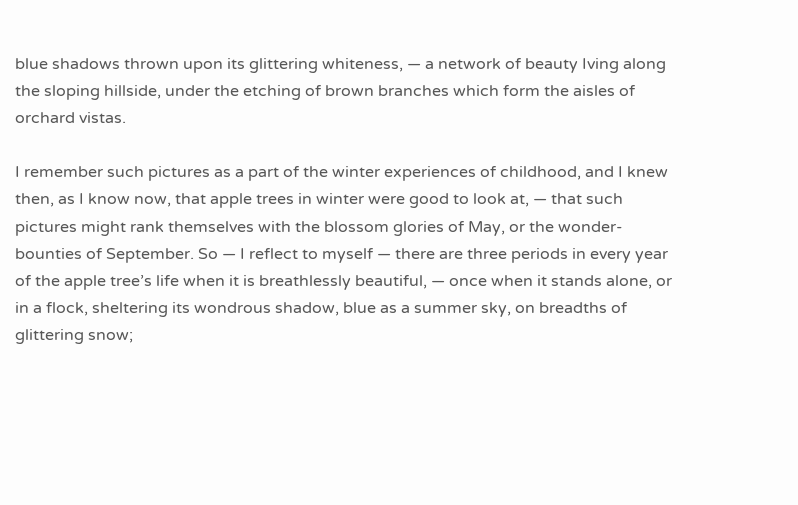blue shadows thrown upon its glittering whiteness, — a network of beauty Iving along the sloping hillside, under the etching of brown branches which form the aisles of orchard vistas.

I remember such pictures as a part of the winter experiences of childhood, and I knew then, as I know now, that apple trees in winter were good to look at, — that such pictures might rank themselves with the blossom glories of May, or the wonder-bounties of September. So — I reflect to myself — there are three periods in every year of the apple tree’s life when it is breathlessly beautiful, — once when it stands alone, or in a flock, sheltering its wondrous shadow, blue as a summer sky, on breadths of glittering snow;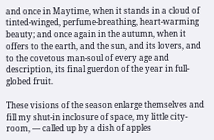and once in Maytime, when it stands in a cloud of tinted-winged, perfume-breathing, heart-warming beauty; and once again in the autumn, when it offers to the earth, and the sun, and its lovers, and to the covetous man-soul of every age and description, its final guerdon of the year in full-globed fruit.

These visions of the season enlarge themselves and fill my shut-in inclosure of space, my little city-room, — called up by a dish of apples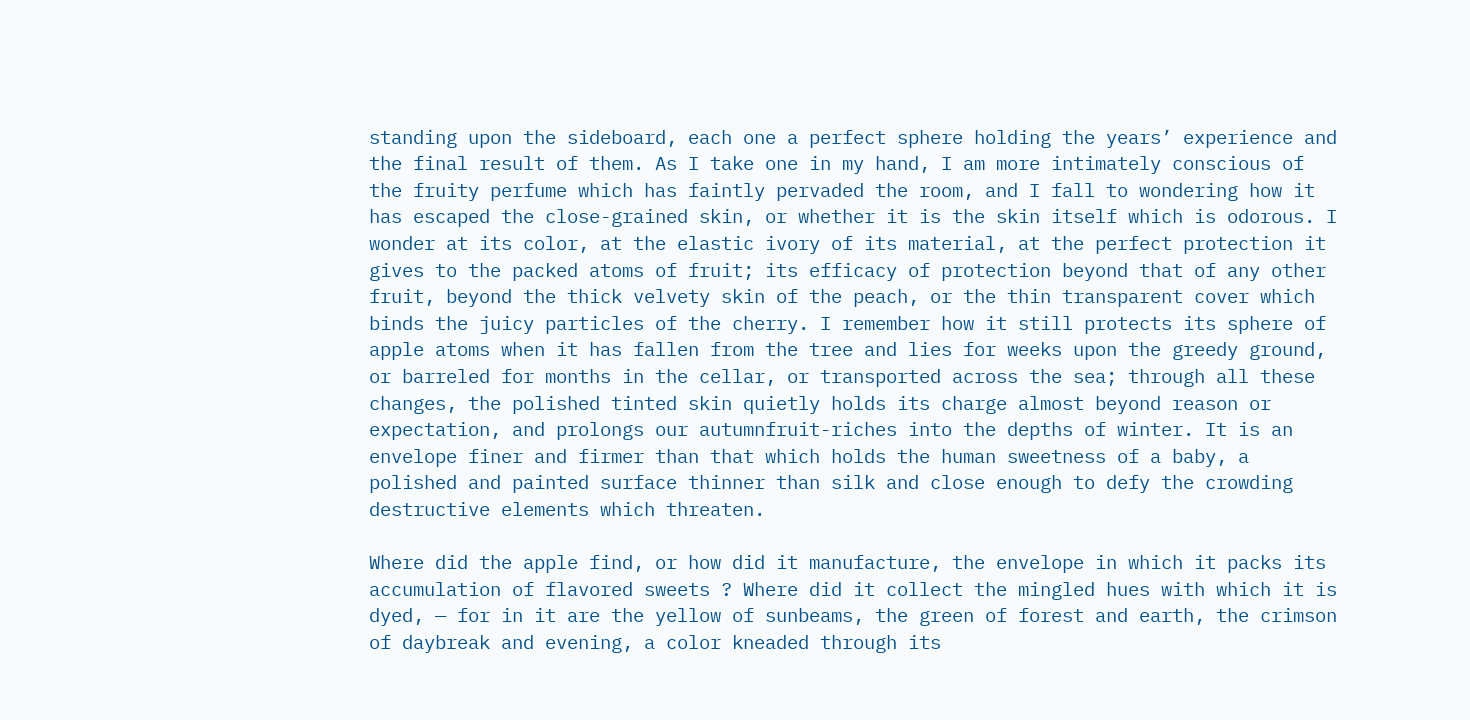standing upon the sideboard, each one a perfect sphere holding the years’ experience and the final result of them. As I take one in my hand, I am more intimately conscious of the fruity perfume which has faintly pervaded the room, and I fall to wondering how it has escaped the close-grained skin, or whether it is the skin itself which is odorous. I wonder at its color, at the elastic ivory of its material, at the perfect protection it gives to the packed atoms of fruit; its efficacy of protection beyond that of any other fruit, beyond the thick velvety skin of the peach, or the thin transparent cover which binds the juicy particles of the cherry. I remember how it still protects its sphere of apple atoms when it has fallen from the tree and lies for weeks upon the greedy ground, or barreled for months in the cellar, or transported across the sea; through all these changes, the polished tinted skin quietly holds its charge almost beyond reason or expectation, and prolongs our autumnfruit-riches into the depths of winter. It is an envelope finer and firmer than that which holds the human sweetness of a baby, a polished and painted surface thinner than silk and close enough to defy the crowding destructive elements which threaten.

Where did the apple find, or how did it manufacture, the envelope in which it packs its accumulation of flavored sweets ? Where did it collect the mingled hues with which it is dyed, — for in it are the yellow of sunbeams, the green of forest and earth, the crimson of daybreak and evening, a color kneaded through its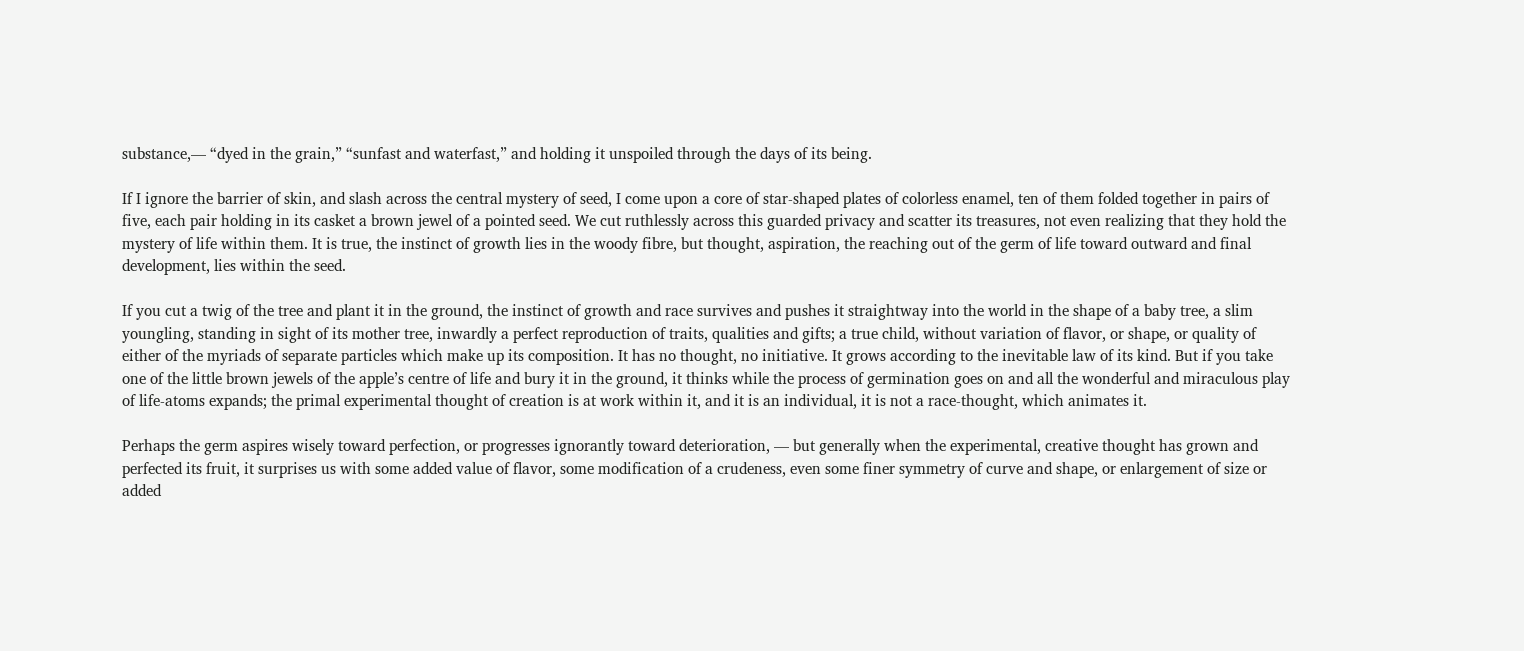substance,— “dyed in the grain,” “sunfast and waterfast,” and holding it unspoiled through the days of its being.

If I ignore the barrier of skin, and slash across the central mystery of seed, I come upon a core of star-shaped plates of colorless enamel, ten of them folded together in pairs of five, each pair holding in its casket a brown jewel of a pointed seed. We cut ruthlessly across this guarded privacy and scatter its treasures, not even realizing that they hold the mystery of life within them. It is true, the instinct of growth lies in the woody fibre, but thought, aspiration, the reaching out of the germ of life toward outward and final development, lies within the seed.

If you cut a twig of the tree and plant it in the ground, the instinct of growth and race survives and pushes it straightway into the world in the shape of a baby tree, a slim youngling, standing in sight of its mother tree, inwardly a perfect reproduction of traits, qualities and gifts; a true child, without variation of flavor, or shape, or quality of either of the myriads of separate particles which make up its composition. It has no thought, no initiative. It grows according to the inevitable law of its kind. But if you take one of the little brown jewels of the apple’s centre of life and bury it in the ground, it thinks while the process of germination goes on and all the wonderful and miraculous play of life-atoms expands; the primal experimental thought of creation is at work within it, and it is an individual, it is not a race-thought, which animates it.

Perhaps the germ aspires wisely toward perfection, or progresses ignorantly toward deterioration, — but generally when the experimental, creative thought has grown and perfected its fruit, it surprises us with some added value of flavor, some modification of a crudeness, even some finer symmetry of curve and shape, or enlargement of size or added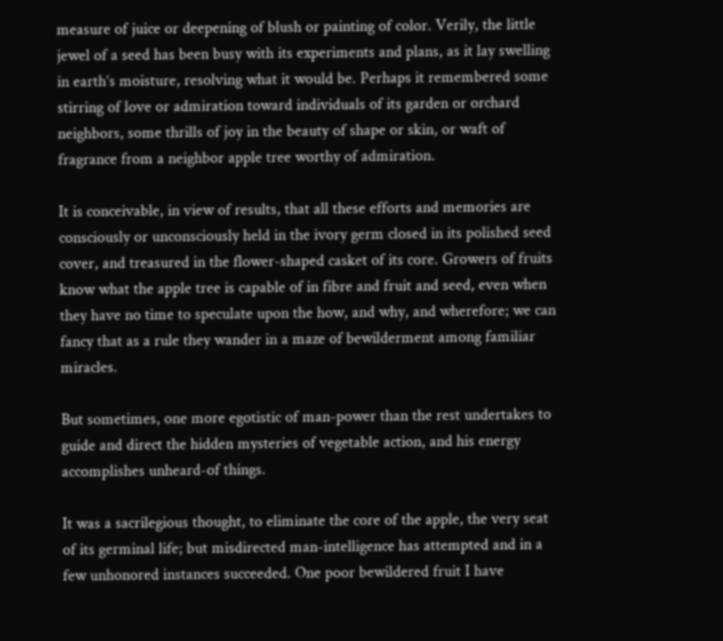measure of juice or deepening of blush or painting of color. Verily, the little jewel of a seed has been busy with its experiments and plans, as it lay swelling in earth’s moisture, resolving what it would be. Perhaps it remembered some stirring of love or admiration toward individuals of its garden or orchard neighbors, some thrills of joy in the beauty of shape or skin, or waft of fragrance from a neighbor apple tree worthy of admiration.

It is conceivable, in view of results, that all these efforts and memories are consciously or unconsciously held in the ivory germ closed in its polished seed cover, and treasured in the flower-shaped casket of its core. Growers of fruits know what the apple tree is capable of in fibre and fruit and seed, even when they have no time to speculate upon the how, and why, and wherefore; we can fancy that as a rule they wander in a maze of bewilderment among familiar miracles.

But sometimes, one more egotistic of man-power than the rest undertakes to guide and direct the hidden mysteries of vegetable action, and his energy accomplishes unheard-of things.

It was a sacrilegious thought, to eliminate the core of the apple, the very seat of its germinal life; but misdirected man-intelligence has attempted and in a few unhonored instances succeeded. One poor bewildered fruit I have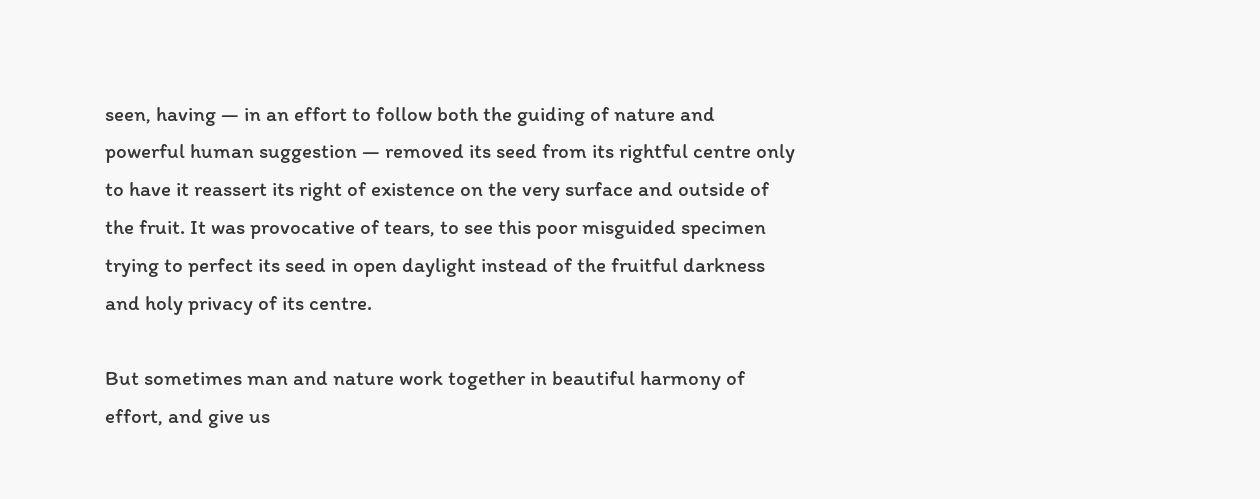seen, having — in an effort to follow both the guiding of nature and powerful human suggestion — removed its seed from its rightful centre only to have it reassert its right of existence on the very surface and outside of the fruit. It was provocative of tears, to see this poor misguided specimen trying to perfect its seed in open daylight instead of the fruitful darkness and holy privacy of its centre.

But sometimes man and nature work together in beautiful harmony of effort, and give us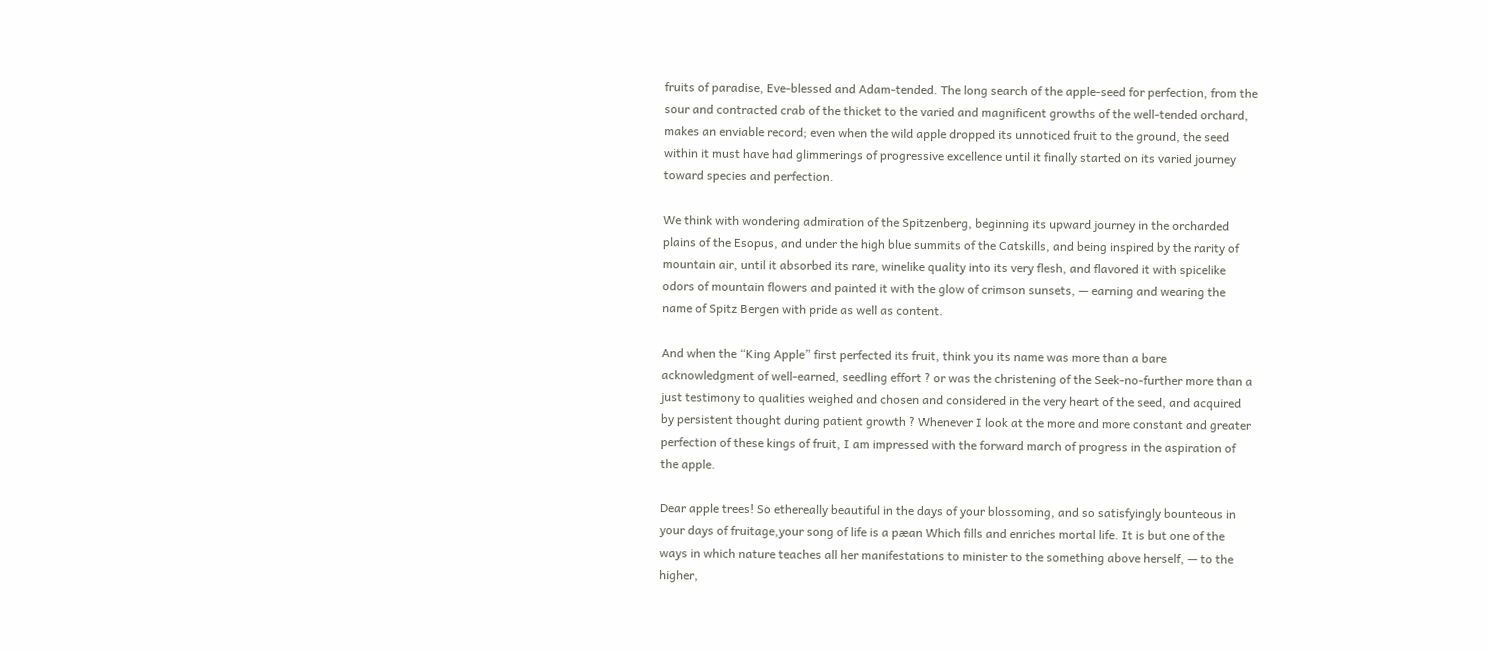fruits of paradise, Eve-blessed and Adam-tended. The long search of the apple-seed for perfection, from the sour and contracted crab of the thicket to the varied and magnificent growths of the well-tended orchard, makes an enviable record; even when the wild apple dropped its unnoticed fruit to the ground, the seed within it must have had glimmerings of progressive excellence until it finally started on its varied journey toward species and perfection.

We think with wondering admiration of the Spitzenberg, beginning its upward journey in the orcharded plains of the Esopus, and under the high blue summits of the Catskills, and being inspired by the rarity of mountain air, until it absorbed its rare, winelike quality into its very flesh, and flavored it with spicelike odors of mountain flowers and painted it with the glow of crimson sunsets, — earning and wearing the name of Spitz Bergen with pride as well as content.

And when the “King Apple” first perfected its fruit, think you its name was more than a bare acknowledgment of well-earned, seedling effort ? or was the christening of the Seek-no-further more than a just testimony to qualities weighed and chosen and considered in the very heart of the seed, and acquired by persistent thought during patient growth ? Whenever I look at the more and more constant and greater perfection of these kings of fruit, I am impressed with the forward march of progress in the aspiration of the apple.

Dear apple trees! So ethereally beautiful in the days of your blossoming, and so satisfyingly bounteous in your days of fruitage,your song of life is a pæan Which fills and enriches mortal life. It is but one of the ways in which nature teaches all her manifestations to minister to the something above herself, — to the higher,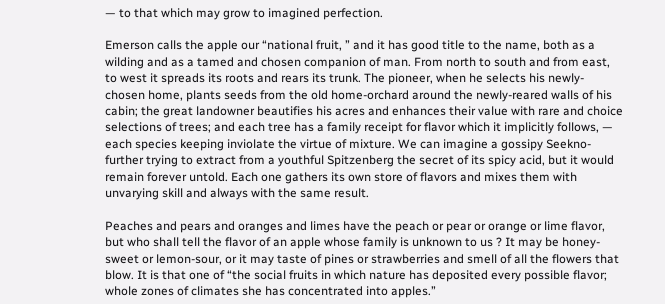— to that which may grow to imagined perfection.

Emerson calls the apple our “national fruit, ” and it has good title to the name, both as a wilding and as a tamed and chosen companion of man. From north to south and from east, to west it spreads its roots and rears its trunk. The pioneer, when he selects his newly-chosen home, plants seeds from the old home-orchard around the newly-reared walls of his cabin; the great landowner beautifies his acres and enhances their value with rare and choice selections of trees; and each tree has a family receipt for flavor which it implicitly follows, — each species keeping inviolate the virtue of mixture. We can imagine a gossipy Seekno-further trying to extract from a youthful Spitzenberg the secret of its spicy acid, but it would remain forever untold. Each one gathers its own store of flavors and mixes them with unvarying skill and always with the same result.

Peaches and pears and oranges and limes have the peach or pear or orange or lime flavor, but who shall tell the flavor of an apple whose family is unknown to us ? It may be honey-sweet or lemon-sour, or it may taste of pines or strawberries and smell of all the flowers that blow. It is that one of “the social fruits in which nature has deposited every possible flavor; whole zones of climates she has concentrated into apples.”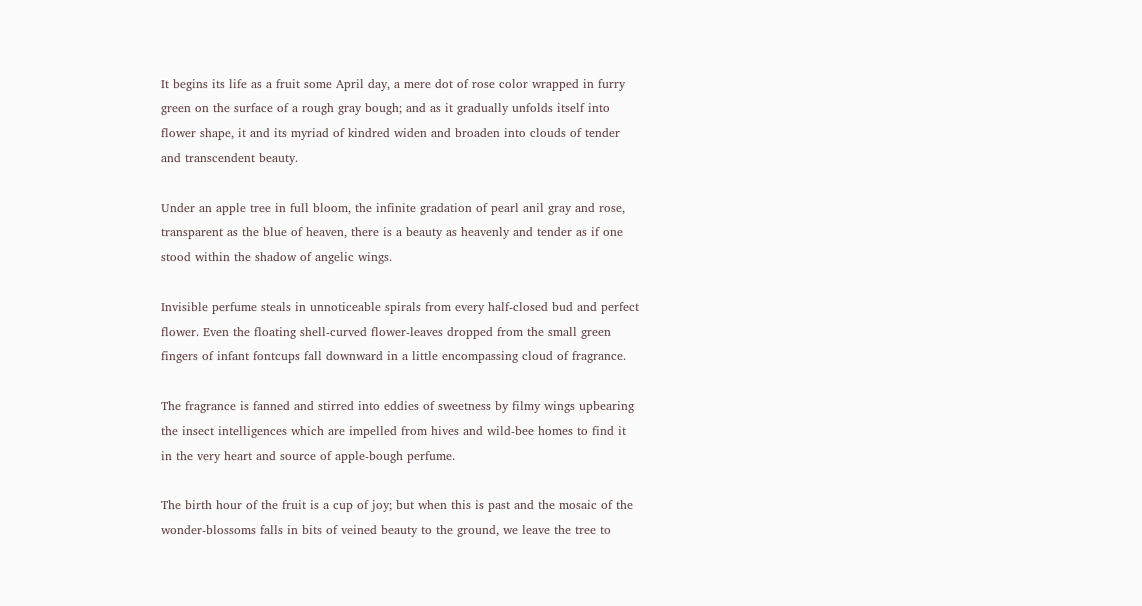It begins its life as a fruit some April day, a mere dot of rose color wrapped in furry green on the surface of a rough gray bough; and as it gradually unfolds itself into flower shape, it and its myriad of kindred widen and broaden into clouds of tender and transcendent beauty.

Under an apple tree in full bloom, the infinite gradation of pearl anil gray and rose, transparent as the blue of heaven, there is a beauty as heavenly and tender as if one stood within the shadow of angelic wings.

Invisible perfume steals in unnoticeable spirals from every half-closed bud and perfect flower. Even the floating shell-curved flower-leaves dropped from the small green fingers of infant fontcups fall downward in a little encompassing cloud of fragrance.

The fragrance is fanned and stirred into eddies of sweetness by filmy wings upbearing the insect intelligences which are impelled from hives and wild-bee homes to find it in the very heart and source of apple-bough perfume.

The birth hour of the fruit is a cup of joy; but when this is past and the mosaic of the wonder-blossoms falls in bits of veined beauty to the ground, we leave the tree to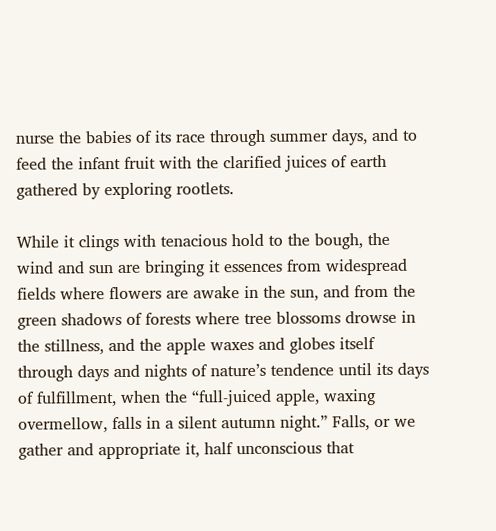nurse the babies of its race through summer days, and to feed the infant fruit with the clarified juices of earth gathered by exploring rootlets.

While it clings with tenacious hold to the bough, the wind and sun are bringing it essences from widespread fields where flowers are awake in the sun, and from the green shadows of forests where tree blossoms drowse in the stillness, and the apple waxes and globes itself through days and nights of nature’s tendence until its days of fulfillment, when the “full-juiced apple, waxing overmellow, falls in a silent autumn night.” Falls, or we gather and appropriate it, half unconscious that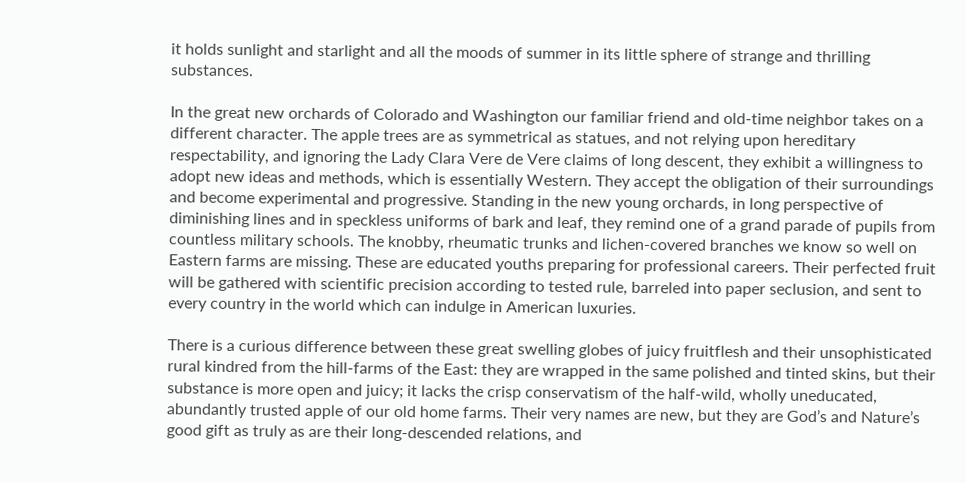it holds sunlight and starlight and all the moods of summer in its little sphere of strange and thrilling substances.

In the great new orchards of Colorado and Washington our familiar friend and old-time neighbor takes on a different character. The apple trees are as symmetrical as statues, and not relying upon hereditary respectability, and ignoring the Lady Clara Vere de Vere claims of long descent, they exhibit a willingness to adopt new ideas and methods, which is essentially Western. They accept the obligation of their surroundings and become experimental and progressive. Standing in the new young orchards, in long perspective of diminishing lines and in speckless uniforms of bark and leaf, they remind one of a grand parade of pupils from countless military schools. The knobby, rheumatic trunks and lichen-covered branches we know so well on Eastern farms are missing. These are educated youths preparing for professional careers. Their perfected fruit will be gathered with scientific precision according to tested rule, barreled into paper seclusion, and sent to every country in the world which can indulge in American luxuries.

There is a curious difference between these great swelling globes of juicy fruitflesh and their unsophisticated rural kindred from the hill-farms of the East: they are wrapped in the same polished and tinted skins, but their substance is more open and juicy; it lacks the crisp conservatism of the half-wild, wholly uneducated, abundantly trusted apple of our old home farms. Their very names are new, but they are God’s and Nature’s good gift as truly as are their long-descended relations, and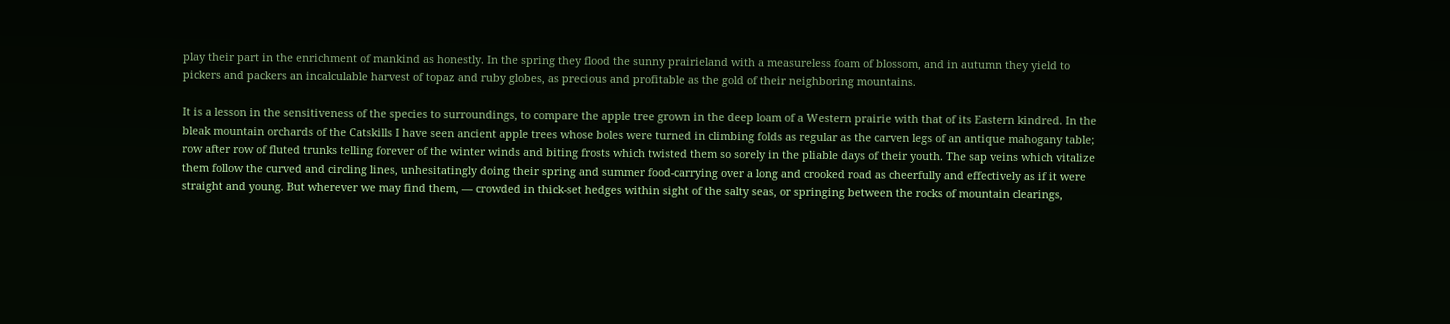play their part in the enrichment of mankind as honestly. In the spring they flood the sunny prairieland with a measureless foam of blossom, and in autumn they yield to pickers and packers an incalculable harvest of topaz and ruby globes, as precious and profitable as the gold of their neighboring mountains.

It is a lesson in the sensitiveness of the species to surroundings, to compare the apple tree grown in the deep loam of a Western prairie with that of its Eastern kindred. In the bleak mountain orchards of the Catskills I have seen ancient apple trees whose boles were turned in climbing folds as regular as the carven legs of an antique mahogany table; row after row of fluted trunks telling forever of the winter winds and biting frosts which twisted them so sorely in the pliable days of their youth. The sap veins which vitalize them follow the curved and circling lines, unhesitatingly doing their spring and summer food-carrying over a long and crooked road as cheerfully and effectively as if it were straight and young. But wherever we may find them, — crowded in thick-set hedges within sight of the salty seas, or springing between the rocks of mountain clearings,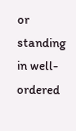or standing in well-ordered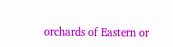orchards of Eastern or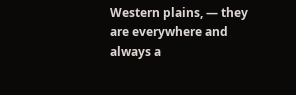Western plains, — they are everywhere and always a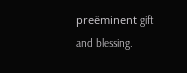preëminent gift and blessing.